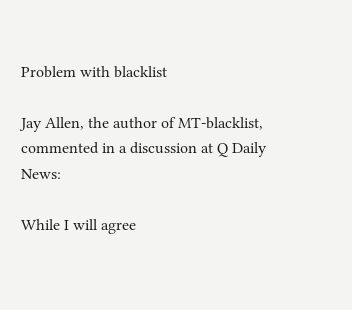Problem with blacklist

Jay Allen, the author of MT-blacklist, commented in a discussion at Q Daily News:

While I will agree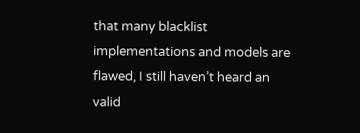that many blacklist implementations and models are flawed, I still haven’t heard an valid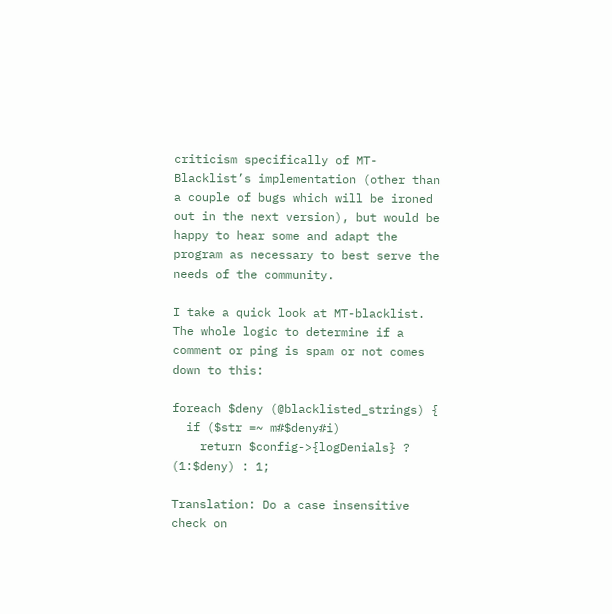criticism specifically of MT-Blacklist’s implementation (other than a couple of bugs which will be ironed out in the next version), but would be happy to hear some and adapt the program as necessary to best serve the needs of the community.

I take a quick look at MT-blacklist. The whole logic to determine if a comment or ping is spam or not comes down to this:

foreach $deny (@blacklisted_strings) {
  if ($str =~ m#$deny#i)
    return $config->{logDenials} ? (1:$deny) : 1;

Translation: Do a case insensitive check on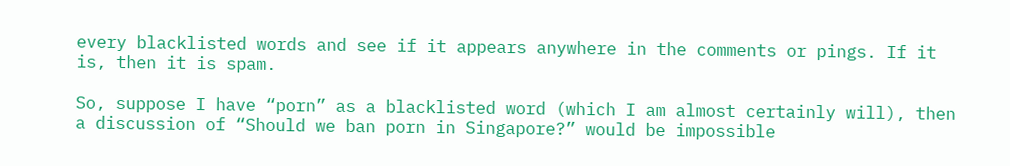every blacklisted words and see if it appears anywhere in the comments or pings. If it is, then it is spam.

So, suppose I have “porn” as a blacklisted word (which I am almost certainly will), then a discussion of “Should we ban porn in Singapore?” would be impossible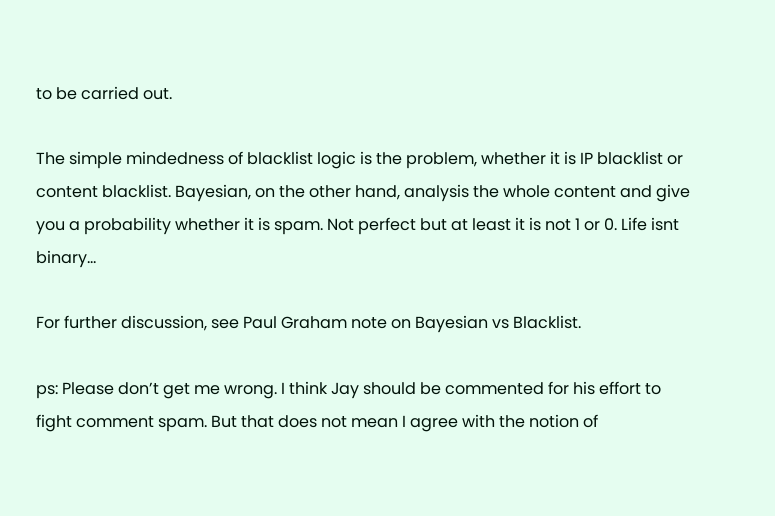to be carried out.

The simple mindedness of blacklist logic is the problem, whether it is IP blacklist or content blacklist. Bayesian, on the other hand, analysis the whole content and give you a probability whether it is spam. Not perfect but at least it is not 1 or 0. Life isnt binary…

For further discussion, see Paul Graham note on Bayesian vs Blacklist.

ps: Please don’t get me wrong. I think Jay should be commented for his effort to fight comment spam. But that does not mean I agree with the notion of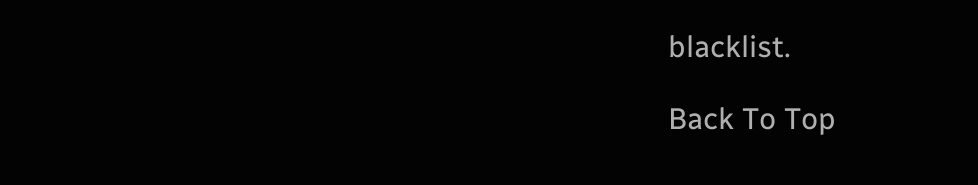blacklist.

Back To Top